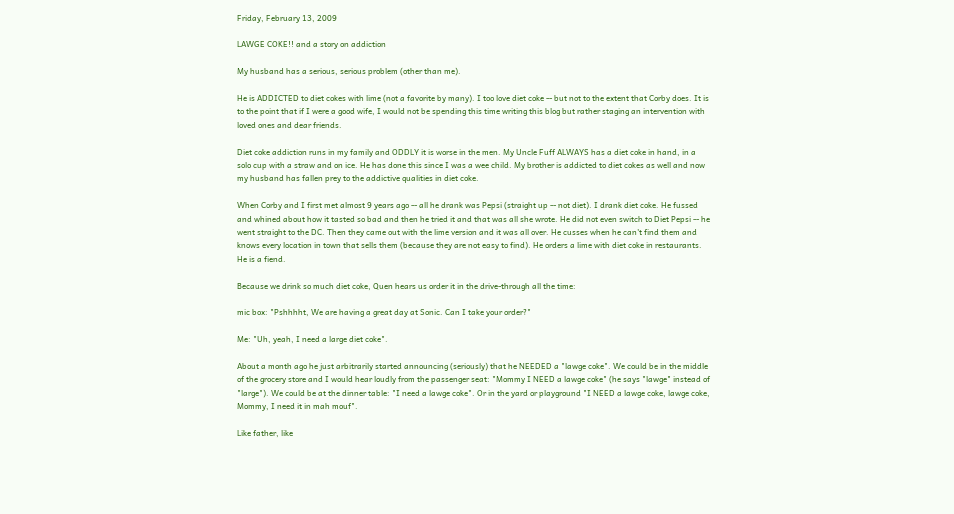Friday, February 13, 2009

LAWGE COKE!! and a story on addiction

My husband has a serious, serious problem (other than me).

He is ADDICTED to diet cokes with lime (not a favorite by many). I too love diet coke -- but not to the extent that Corby does. It is to the point that if I were a good wife, I would not be spending this time writing this blog but rather staging an intervention with loved ones and dear friends.

Diet coke addiction runs in my family and ODDLY it is worse in the men. My Uncle Fuff ALWAYS has a diet coke in hand, in a solo cup with a straw and on ice. He has done this since I was a wee child. My brother is addicted to diet cokes as well and now my husband has fallen prey to the addictive qualities in diet coke.

When Corby and I first met almost 9 years ago -- all he drank was Pepsi (straight up -- not diet). I drank diet coke. He fussed and whined about how it tasted so bad and then he tried it and that was all she wrote. He did not even switch to Diet Pepsi -- he went straight to the DC. Then they came out with the lime version and it was all over. He cusses when he can't find them and knows every location in town that sells them (because they are not easy to find). He orders a lime with diet coke in restaurants. He is a fiend.

Because we drink so much diet coke, Quen hears us order it in the drive-through all the time:

mic box: "Pshhhht, We are having a great day at Sonic. Can I take your order?"

Me: "Uh, yeah, I need a large diet coke".

About a month ago he just arbitrarily started announcing (seriously) that he NEEDED a "lawge coke". We could be in the middle of the grocery store and I would hear loudly from the passenger seat: "Mommy I NEED a lawge coke" (he says "lawge" instead of "large"). We could be at the dinner table: "I need a lawge coke". Or in the yard or playground "I NEED a lawge coke, lawge coke, Mommy, I need it in mah mouf".

Like father, like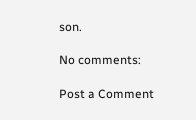son.

No comments:

Post a Comment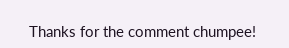Thanks for the comment chumpee!